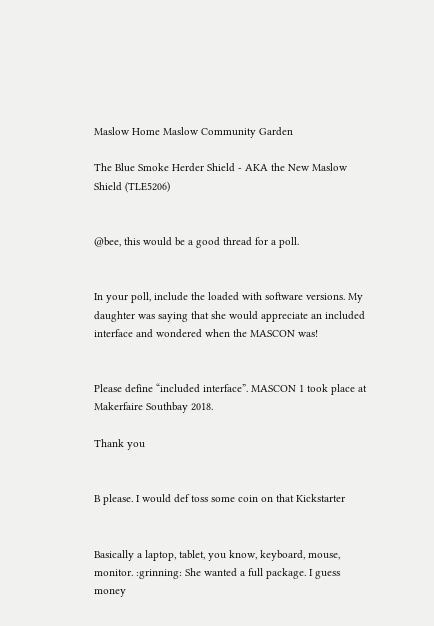Maslow Home Maslow Community Garden

The Blue Smoke Herder Shield - AKA the New Maslow Shield (TLE5206)


@bee, this would be a good thread for a poll.


In your poll, include the loaded with software versions. My daughter was saying that she would appreciate an included interface and wondered when the MASCON was!


Please define “included interface”. MASCON 1 took place at Makerfaire Southbay 2018.

Thank you


B please. I would def toss some coin on that Kickstarter


Basically a laptop, tablet, you know, keyboard, mouse, monitor. :grinning: She wanted a full package. I guess money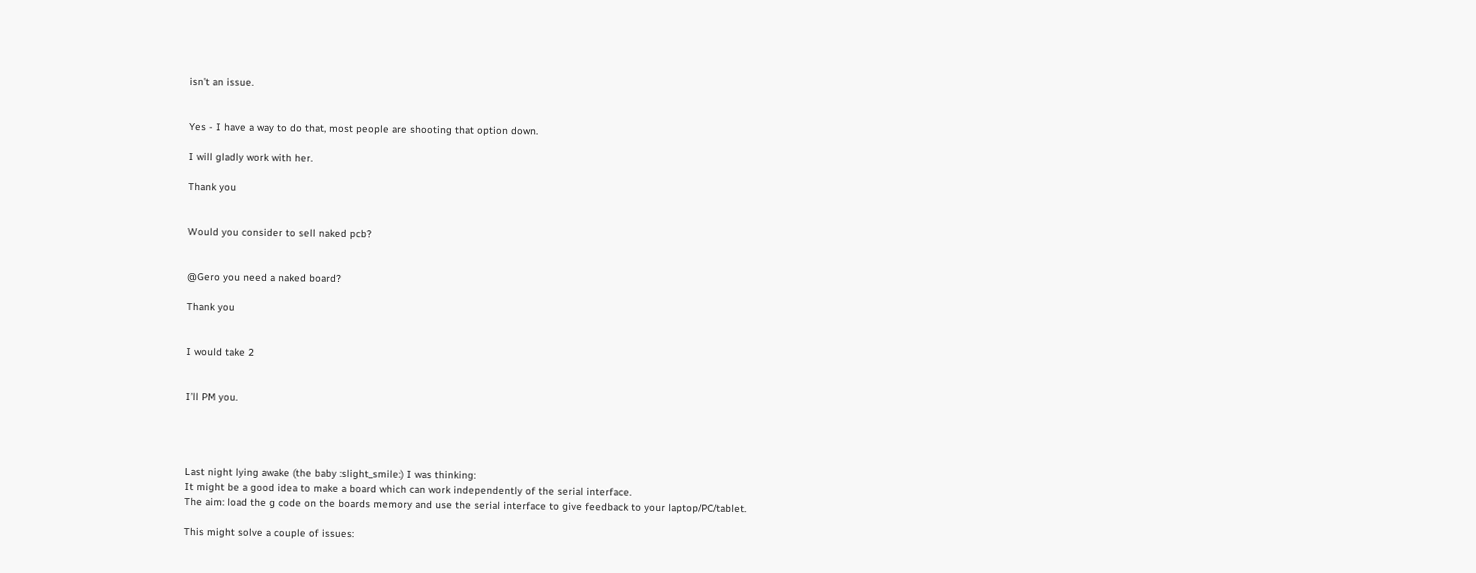isn’t an issue.


Yes - I have a way to do that, most people are shooting that option down.

I will gladly work with her.

Thank you


Would you consider to sell naked pcb?


@Gero you need a naked board?

Thank you


I would take 2


I’ll PM you.




Last night lying awake (the baby :slight_smile:) I was thinking:
It might be a good idea to make a board which can work independently of the serial interface.
The aim: load the g code on the boards memory and use the serial interface to give feedback to your laptop/PC/tablet.

This might solve a couple of issues: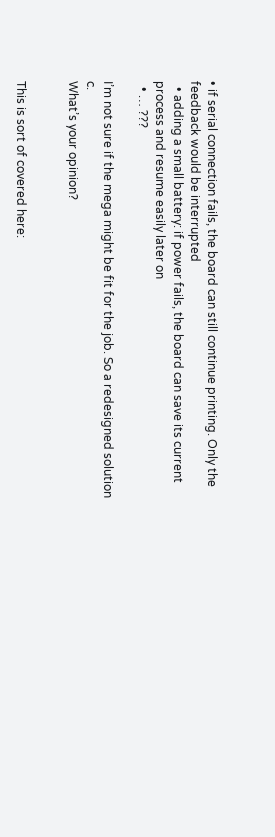• if serial connection fails, the board can still continue printing. Only the feedback would be interrupted
  • adding a small battery: if power fails, the board can save its current process and resume easily later on
  • … ???

I’m not sure if the mega might be fit for the job. So a redesigned solution c.
What’s your opinion?


This is sort of covered here: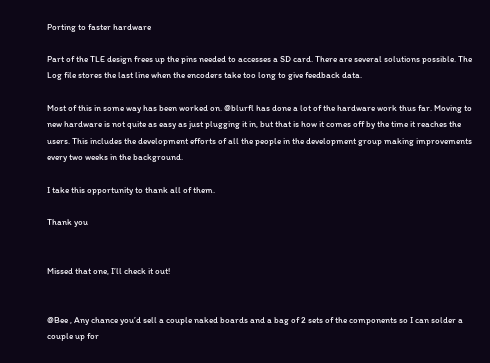Porting to faster hardware

Part of the TLE design frees up the pins needed to accesses a SD card. There are several solutions possible. The Log file stores the last line when the encoders take too long to give feedback data.

Most of this in some way has been worked on. @blurfl has done a lot of the hardware work thus far. Moving to new hardware is not quite as easy as just plugging it in, but that is how it comes off by the time it reaches the users. This includes the development efforts of all the people in the development group making improvements every two weeks in the background.

I take this opportunity to thank all of them.

Thank you


Missed that one, I’ll check it out!


@Bee , Any chance you’d sell a couple naked boards and a bag of 2 sets of the components so I can solder a couple up for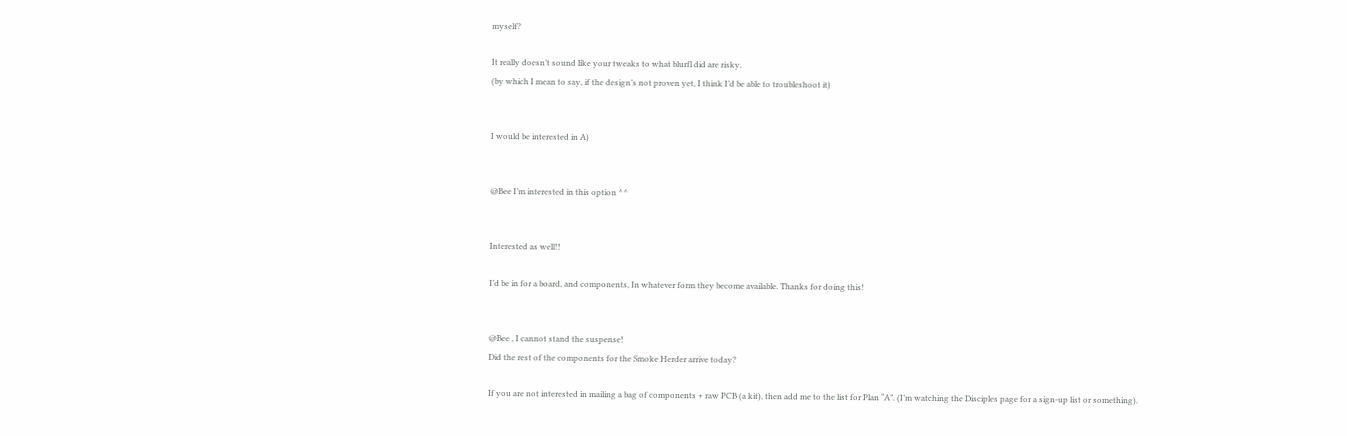myself?

It really doesn’t sound like your tweaks to what blurfl did are risky.
(by which I mean to say, if the design’s not proven yet, I think I’d be able to troubleshoot it)


I would be interested in A)


@Bee I’m interested in this option ^^


Interested as well!!

I’d be in for a board, and components, In whatever form they become available. Thanks for doing this!


@Bee , I cannot stand the suspense!
Did the rest of the components for the Smoke Herder arrive today?

If you are not interested in mailing a bag of components + raw PCB (a kit), then add me to the list for Plan “A”. (I’m watching the Disciples page for a sign-up list or something).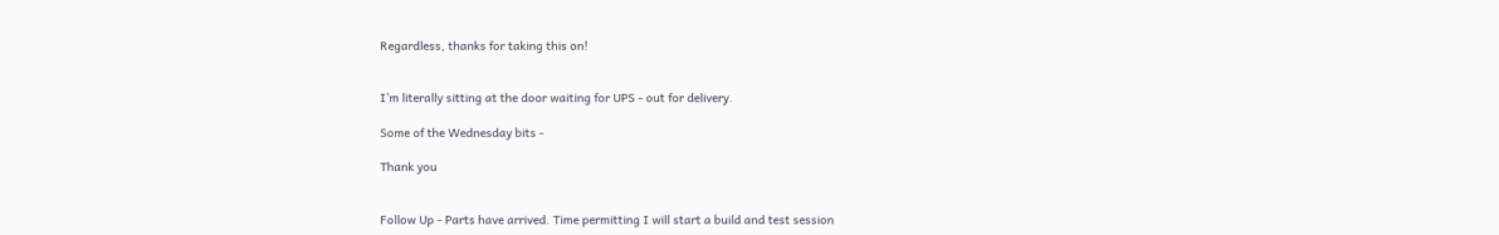Regardless, thanks for taking this on!


I’m literally sitting at the door waiting for UPS - out for delivery.

Some of the Wednesday bits -

Thank you


Follow Up - Parts have arrived. Time permitting I will start a build and test session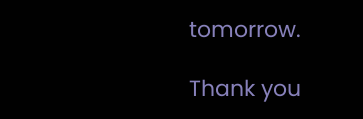tomorrow.

Thank you